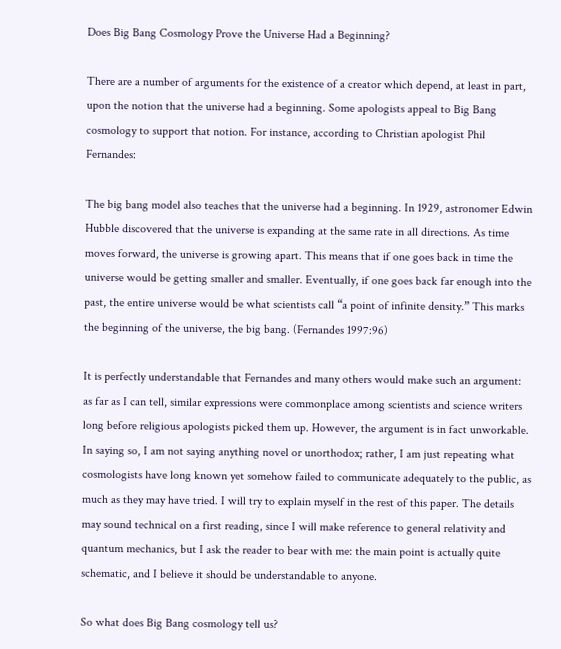Does Big Bang Cosmology Prove the Universe Had a Beginning?

There are a number of arguments for the existence of a creator which depend, at least in part, upon the notion that the universe had a beginning. Some apologists appeal to Big Bang cosmology to support that notion. For instance, according to Christian apologist Phil Fernandes:

The big bang model also teaches that the universe had a beginning. In 1929, astronomer Edwin Hubble discovered that the universe is expanding at the same rate in all directions. As time moves forward, the universe is growing apart. This means that if one goes back in time the universe would be getting smaller and smaller. Eventually, if one goes back far enough into the past, the entire universe would be what scientists call “a point of infinite density.” This marks the beginning of the universe, the big bang. (Fernandes 1997:96)

It is perfectly understandable that Fernandes and many others would make such an argument: as far as I can tell, similar expressions were commonplace among scientists and science writers long before religious apologists picked them up. However, the argument is in fact unworkable. In saying so, I am not saying anything novel or unorthodox; rather, I am just repeating what cosmologists have long known yet somehow failed to communicate adequately to the public, as much as they may have tried. I will try to explain myself in the rest of this paper. The details may sound technical on a first reading, since I will make reference to general relativity and quantum mechanics, but I ask the reader to bear with me: the main point is actually quite schematic, and I believe it should be understandable to anyone.

So what does Big Bang cosmology tell us?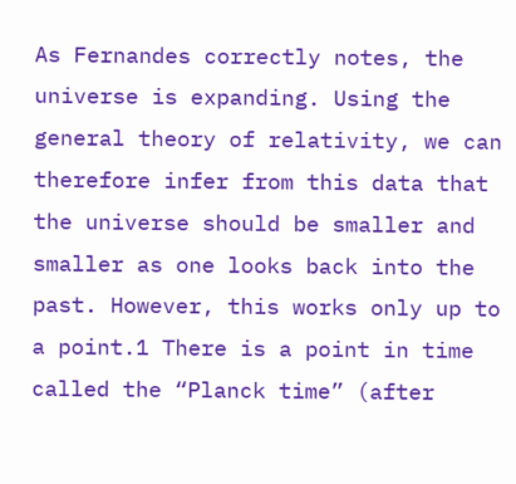As Fernandes correctly notes, the universe is expanding. Using the general theory of relativity, we can therefore infer from this data that the universe should be smaller and smaller as one looks back into the past. However, this works only up to a point.1 There is a point in time called the “Planck time” (after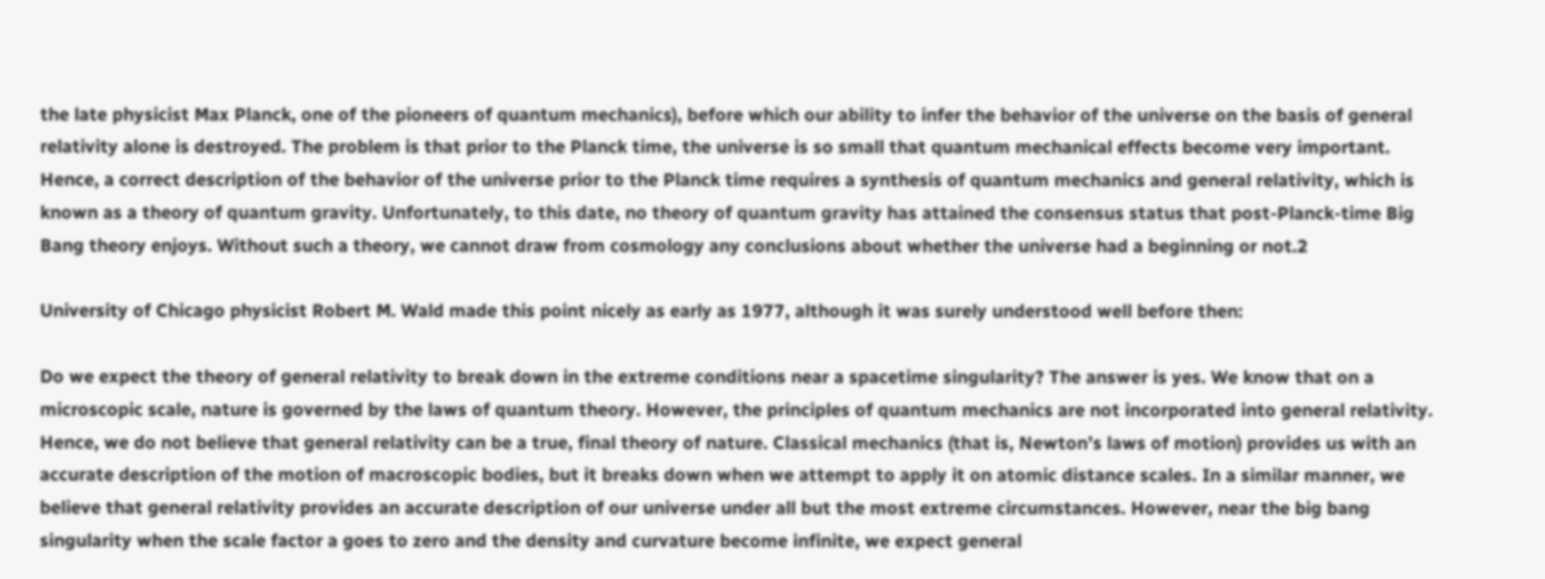the late physicist Max Planck, one of the pioneers of quantum mechanics), before which our ability to infer the behavior of the universe on the basis of general relativity alone is destroyed. The problem is that prior to the Planck time, the universe is so small that quantum mechanical effects become very important. Hence, a correct description of the behavior of the universe prior to the Planck time requires a synthesis of quantum mechanics and general relativity, which is known as a theory of quantum gravity. Unfortunately, to this date, no theory of quantum gravity has attained the consensus status that post-Planck-time Big Bang theory enjoys. Without such a theory, we cannot draw from cosmology any conclusions about whether the universe had a beginning or not.2

University of Chicago physicist Robert M. Wald made this point nicely as early as 1977, although it was surely understood well before then:

Do we expect the theory of general relativity to break down in the extreme conditions near a spacetime singularity? The answer is yes. We know that on a microscopic scale, nature is governed by the laws of quantum theory. However, the principles of quantum mechanics are not incorporated into general relativity. Hence, we do not believe that general relativity can be a true, final theory of nature. Classical mechanics (that is, Newton’s laws of motion) provides us with an accurate description of the motion of macroscopic bodies, but it breaks down when we attempt to apply it on atomic distance scales. In a similar manner, we believe that general relativity provides an accurate description of our universe under all but the most extreme circumstances. However, near the big bang singularity when the scale factor a goes to zero and the density and curvature become infinite, we expect general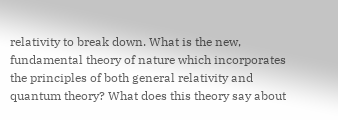relativity to break down. What is the new, fundamental theory of nature which incorporates the principles of both general relativity and quantum theory? What does this theory say about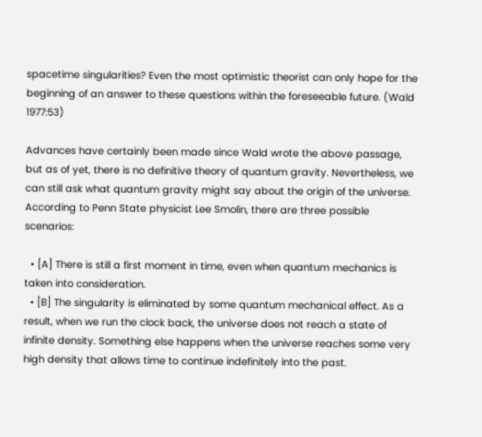spacetime singularities? Even the most optimistic theorist can only hope for the beginning of an answer to these questions within the foreseeable future. (Wald 1977:53)

Advances have certainly been made since Wald wrote the above passage, but as of yet, there is no definitive theory of quantum gravity. Nevertheless, we can still ask what quantum gravity might say about the origin of the universe. According to Penn State physicist Lee Smolin, there are three possible scenarios:

  • [A] There is still a first moment in time, even when quantum mechanics is taken into consideration.
  • [B] The singularity is eliminated by some quantum mechanical effect. As a result, when we run the clock back, the universe does not reach a state of infinite density. Something else happens when the universe reaches some very high density that allows time to continue indefinitely into the past.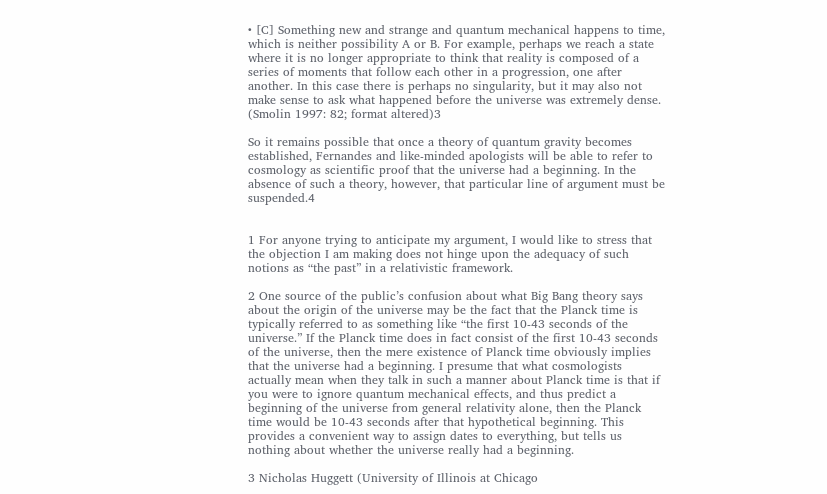• [C] Something new and strange and quantum mechanical happens to time, which is neither possibility A or B. For example, perhaps we reach a state where it is no longer appropriate to think that reality is composed of a series of moments that follow each other in a progression, one after another. In this case there is perhaps no singularity, but it may also not make sense to ask what happened before the universe was extremely dense. (Smolin 1997: 82; format altered)3

So it remains possible that once a theory of quantum gravity becomes established, Fernandes and like-minded apologists will be able to refer to cosmology as scientific proof that the universe had a beginning. In the absence of such a theory, however, that particular line of argument must be suspended.4


1 For anyone trying to anticipate my argument, I would like to stress that the objection I am making does not hinge upon the adequacy of such notions as “the past” in a relativistic framework.

2 One source of the public’s confusion about what Big Bang theory says about the origin of the universe may be the fact that the Planck time is typically referred to as something like “the first 10-43 seconds of the universe.” If the Planck time does in fact consist of the first 10-43 seconds of the universe, then the mere existence of Planck time obviously implies that the universe had a beginning. I presume that what cosmologists actually mean when they talk in such a manner about Planck time is that if you were to ignore quantum mechanical effects, and thus predict a beginning of the universe from general relativity alone, then the Planck time would be 10-43 seconds after that hypothetical beginning. This provides a convenient way to assign dates to everything, but tells us nothing about whether the universe really had a beginning.

3 Nicholas Huggett (University of Illinois at Chicago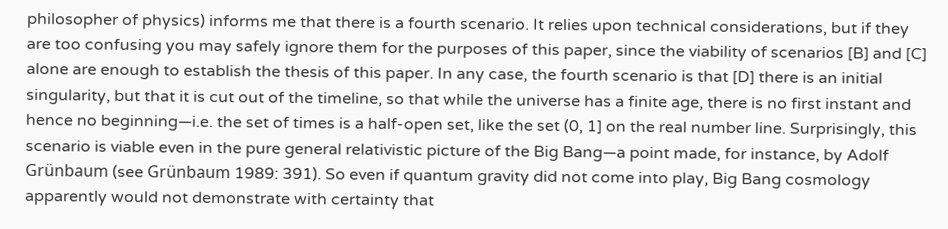philosopher of physics) informs me that there is a fourth scenario. It relies upon technical considerations, but if they are too confusing you may safely ignore them for the purposes of this paper, since the viability of scenarios [B] and [C] alone are enough to establish the thesis of this paper. In any case, the fourth scenario is that [D] there is an initial singularity, but that it is cut out of the timeline, so that while the universe has a finite age, there is no first instant and hence no beginning—i.e. the set of times is a half-open set, like the set (0, 1] on the real number line. Surprisingly, this scenario is viable even in the pure general relativistic picture of the Big Bang—a point made, for instance, by Adolf Grünbaum (see Grünbaum 1989: 391). So even if quantum gravity did not come into play, Big Bang cosmology apparently would not demonstrate with certainty that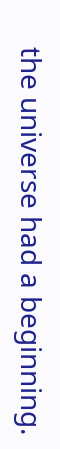the universe had a beginning.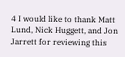4 I would like to thank Matt Lund, Nick Huggett, and Jon Jarrett for reviewing this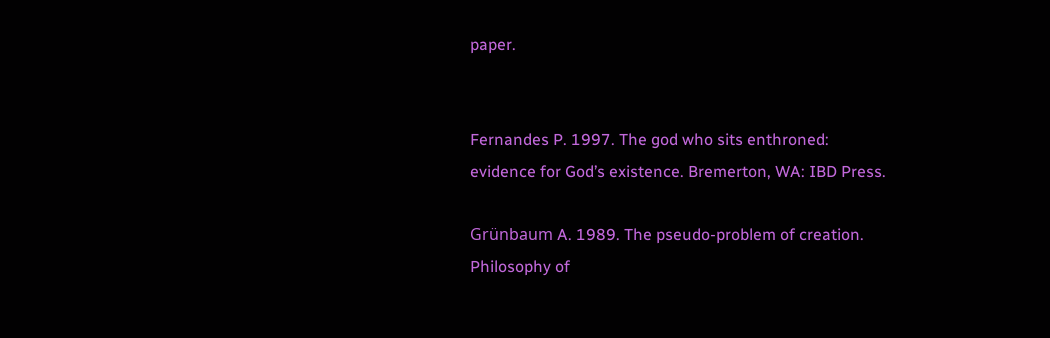paper.


Fernandes P. 1997. The god who sits enthroned: evidence for God’s existence. Bremerton, WA: IBD Press.

Grünbaum A. 1989. The pseudo-problem of creation. Philosophy of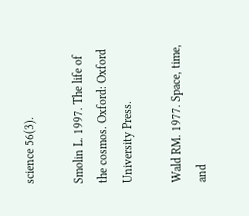science 56(3).

Smolin L. 1997. The life of the cosmos. Oxford: Oxford University Press.

Wald RM. 1977. Space, time, and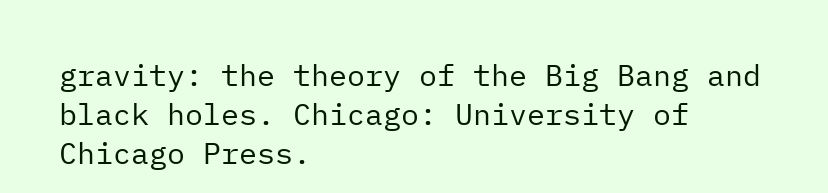gravity: the theory of the Big Bang and black holes. Chicago: University of Chicago Press.